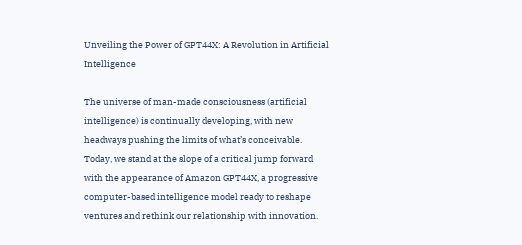Unveiling the Power of GPT44X: A Revolution in Artificial Intelligence

The universe of man-made consciousness (artificial intelligence) is continually developing, with new headways pushing the limits of what’s conceivable. Today, we stand at the slope of a critical jump forward with the appearance of Amazon GPT44X, a progressive computer-based intelligence model ready to reshape ventures and rethink our relationship with innovation.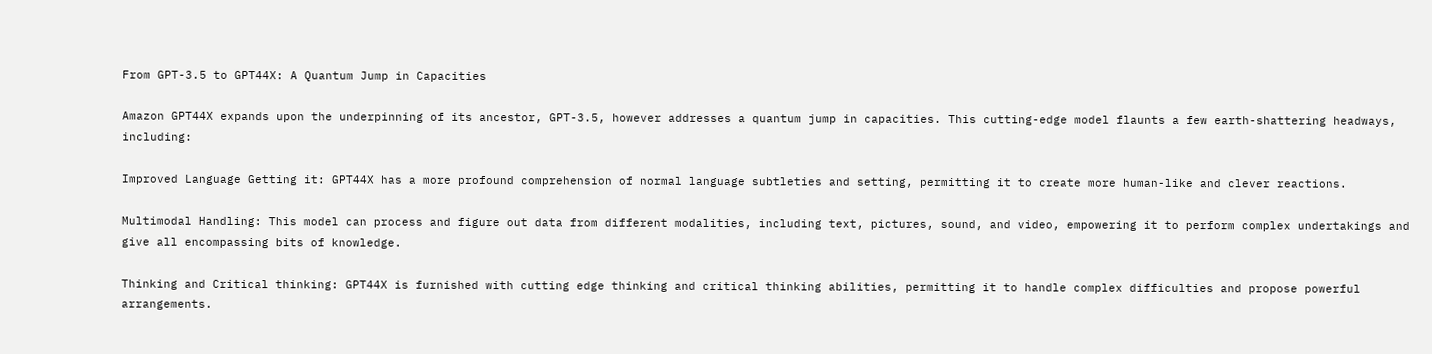From GPT-3.5 to GPT44X: A Quantum Jump in Capacities

Amazon GPT44X expands upon the underpinning of its ancestor, GPT-3.5, however addresses a quantum jump in capacities. This cutting-edge model flaunts a few earth-shattering headways, including:

Improved Language Getting it: GPT44X has a more profound comprehension of normal language subtleties and setting, permitting it to create more human-like and clever reactions.

Multimodal Handling: This model can process and figure out data from different modalities, including text, pictures, sound, and video, empowering it to perform complex undertakings and give all encompassing bits of knowledge.

Thinking and Critical thinking: GPT44X is furnished with cutting edge thinking and critical thinking abilities, permitting it to handle complex difficulties and propose powerful arrangements.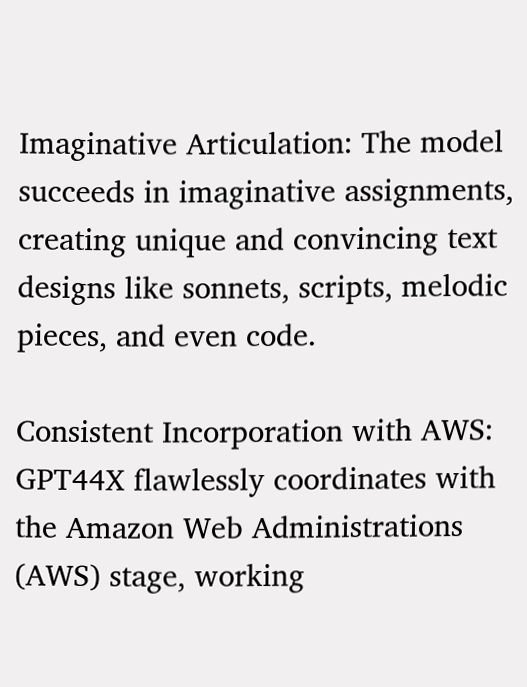Imaginative Articulation: The model succeeds in imaginative assignments, creating unique and convincing text designs like sonnets, scripts, melodic pieces, and even code.

Consistent Incorporation with AWS: GPT44X flawlessly coordinates with the Amazon Web Administrations (AWS) stage, working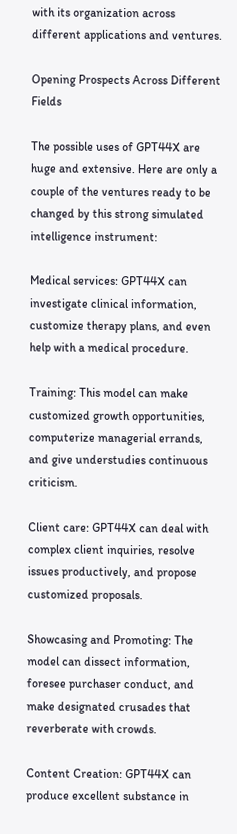with its organization across different applications and ventures.

Opening Prospects Across Different Fields

The possible uses of GPT44X are huge and extensive. Here are only a couple of the ventures ready to be changed by this strong simulated intelligence instrument:

Medical services: GPT44X can investigate clinical information, customize therapy plans, and even help with a medical procedure.

Training: This model can make customized growth opportunities, computerize managerial errands, and give understudies continuous criticism.

Client care: GPT44X can deal with complex client inquiries, resolve issues productively, and propose customized proposals.

Showcasing and Promoting: The model can dissect information, foresee purchaser conduct, and make designated crusades that reverberate with crowds.

Content Creation: GPT44X can produce excellent substance in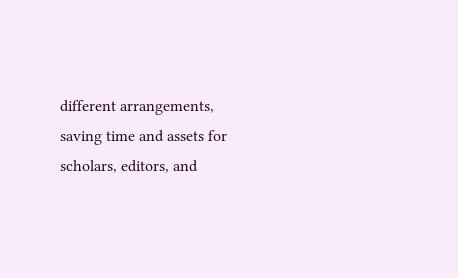different arrangements, saving time and assets for scholars, editors, and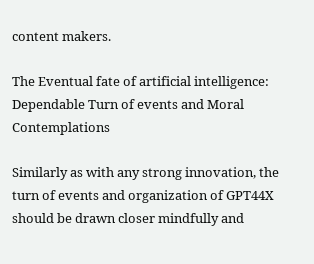content makers.

The Eventual fate of artificial intelligence: Dependable Turn of events and Moral Contemplations

Similarly as with any strong innovation, the turn of events and organization of GPT44X should be drawn closer mindfully and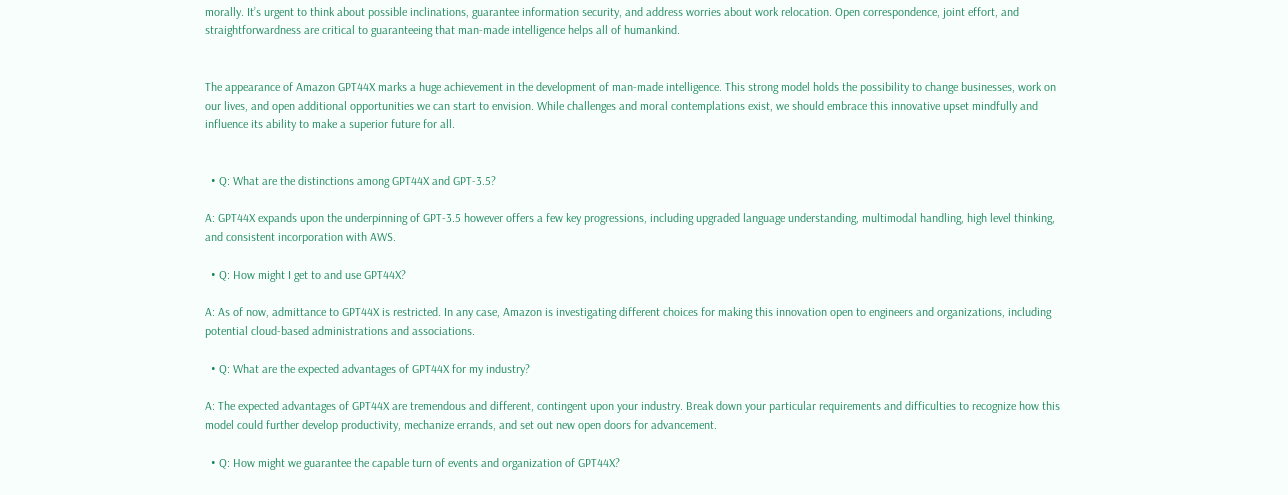morally. It’s urgent to think about possible inclinations, guarantee information security, and address worries about work relocation. Open correspondence, joint effort, and straightforwardness are critical to guaranteeing that man-made intelligence helps all of humankind.


The appearance of Amazon GPT44X marks a huge achievement in the development of man-made intelligence. This strong model holds the possibility to change businesses, work on our lives, and open additional opportunities we can start to envision. While challenges and moral contemplations exist, we should embrace this innovative upset mindfully and influence its ability to make a superior future for all.


  • Q: What are the distinctions among GPT44X and GPT-3.5?

A: GPT44X expands upon the underpinning of GPT-3.5 however offers a few key progressions, including upgraded language understanding, multimodal handling, high level thinking, and consistent incorporation with AWS.

  • Q: How might I get to and use GPT44X?

A: As of now, admittance to GPT44X is restricted. In any case, Amazon is investigating different choices for making this innovation open to engineers and organizations, including potential cloud-based administrations and associations.

  • Q: What are the expected advantages of GPT44X for my industry?

A: The expected advantages of GPT44X are tremendous and different, contingent upon your industry. Break down your particular requirements and difficulties to recognize how this model could further develop productivity, mechanize errands, and set out new open doors for advancement.

  • Q: How might we guarantee the capable turn of events and organization of GPT44X?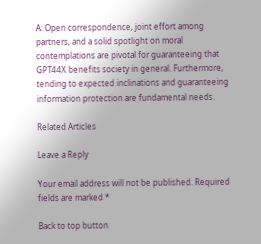A: Open correspondence, joint effort among partners, and a solid spotlight on moral contemplations are pivotal for guaranteeing that GPT44X benefits society in general. Furthermore, tending to expected inclinations and guaranteeing information protection are fundamental needs.

Related Articles

Leave a Reply

Your email address will not be published. Required fields are marked *

Back to top button